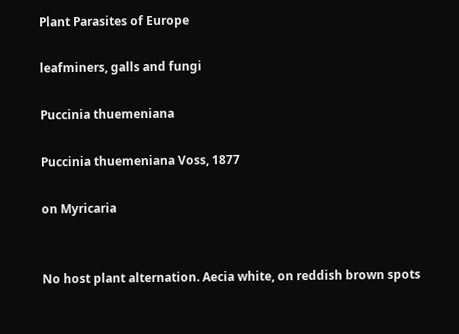Plant Parasites of Europe

leafminers, galls and fungi

Puccinia thuemeniana

Puccinia thuemeniana Voss, 1877

on Myricaria


No host plant alternation. Aecia white, on reddish brown spots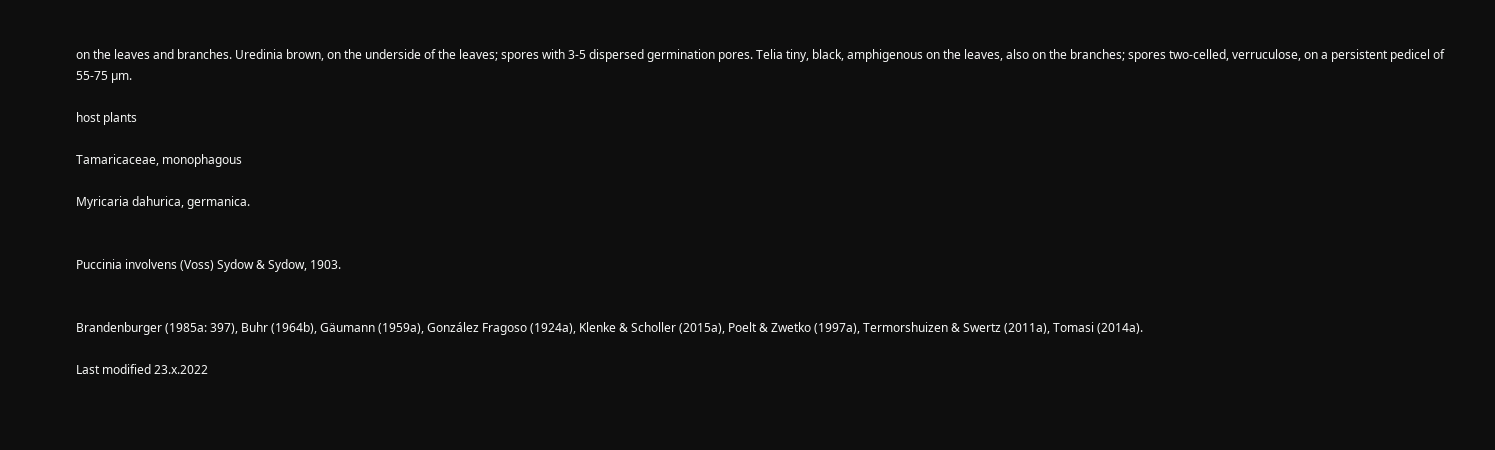on the leaves and branches. Uredinia brown, on the underside of the leaves; spores with 3-5 dispersed germination pores. Telia tiny, black, amphigenous on the leaves, also on the branches; spores two-celled, verruculose, on a persistent pedicel of 55-75 µm.

host plants

Tamaricaceae, monophagous

Myricaria dahurica, germanica.


Puccinia involvens (Voss) Sydow & Sydow, 1903.


Brandenburger (1985a: 397), Buhr (1964b), Gäumann (1959a), González Fragoso (1924a), Klenke & Scholler (2015a), Poelt & Zwetko (1997a), Termorshuizen & Swertz (2011a), Tomasi (2014a).

Last modified 23.x.2022